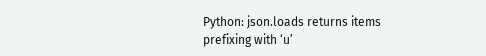Python: json.loads returns items prefixing with ‘u’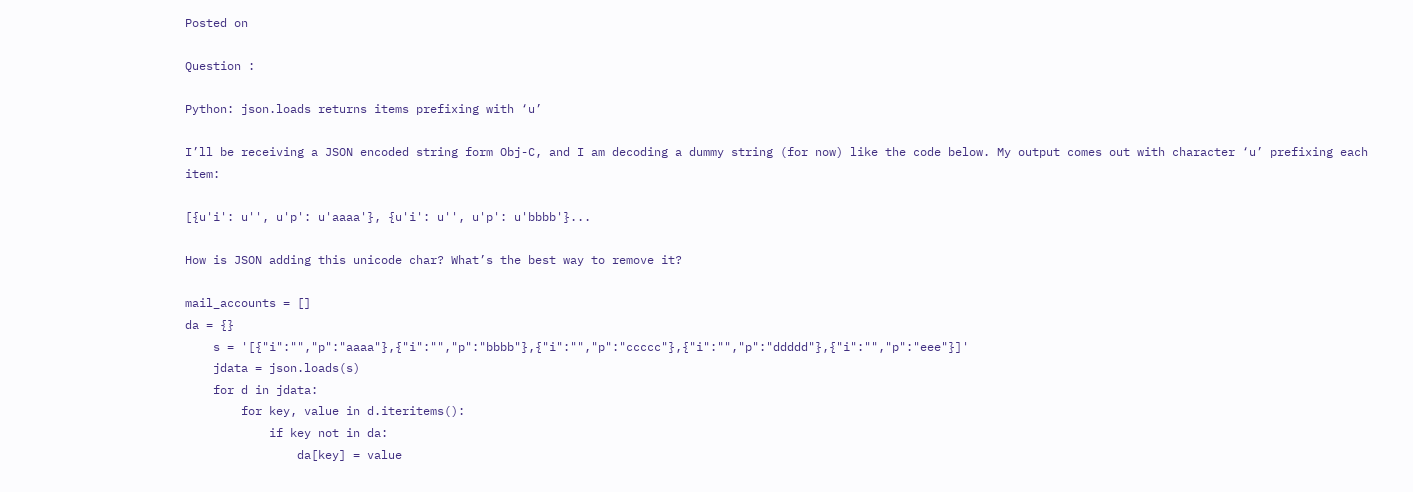Posted on

Question :

Python: json.loads returns items prefixing with ‘u’

I’ll be receiving a JSON encoded string form Obj-C, and I am decoding a dummy string (for now) like the code below. My output comes out with character ‘u’ prefixing each item:

[{u'i': u'', u'p': u'aaaa'}, {u'i': u'', u'p': u'bbbb'}...

How is JSON adding this unicode char? What’s the best way to remove it?

mail_accounts = []
da = {}
    s = '[{"i":"","p":"aaaa"},{"i":"","p":"bbbb"},{"i":"","p":"ccccc"},{"i":"","p":"ddddd"},{"i":"","p":"eee"}]'
    jdata = json.loads(s)
    for d in jdata:
        for key, value in d.iteritems():
            if key not in da:
                da[key] = value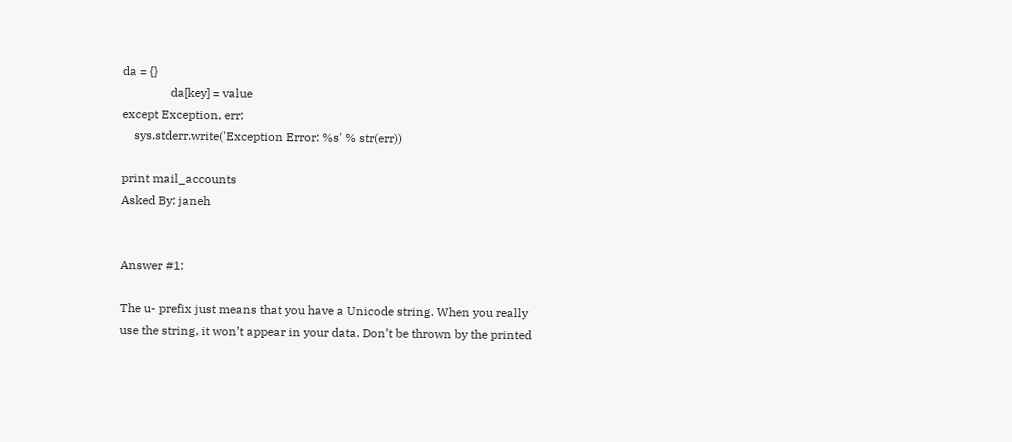da = {}
                da[key] = value
except Exception, err:
    sys.stderr.write('Exception Error: %s' % str(err))

print mail_accounts
Asked By: janeh


Answer #1:

The u- prefix just means that you have a Unicode string. When you really use the string, it won’t appear in your data. Don’t be thrown by the printed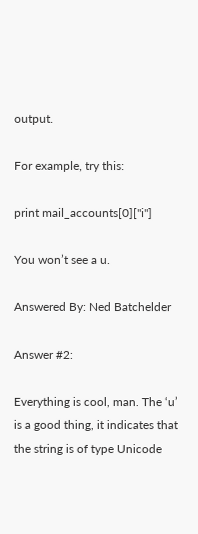output.

For example, try this:

print mail_accounts[0]["i"]

You won’t see a u.

Answered By: Ned Batchelder

Answer #2:

Everything is cool, man. The ‘u’ is a good thing, it indicates that the string is of type Unicode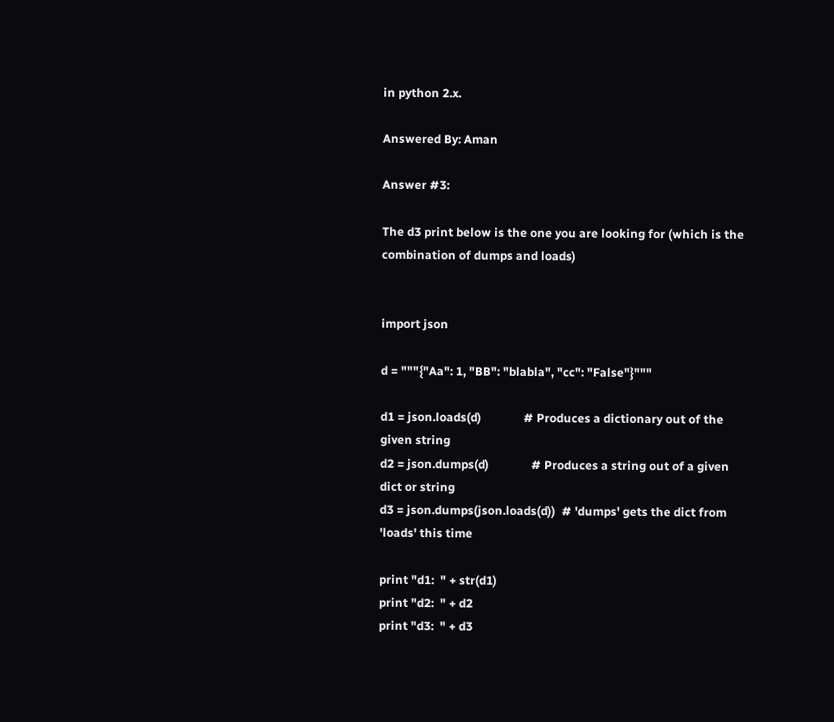in python 2.x.

Answered By: Aman

Answer #3:

The d3 print below is the one you are looking for (which is the combination of dumps and loads)


import json

d = """{"Aa": 1, "BB": "blabla", "cc": "False"}"""

d1 = json.loads(d)              # Produces a dictionary out of the given string
d2 = json.dumps(d)              # Produces a string out of a given dict or string
d3 = json.dumps(json.loads(d))  # 'dumps' gets the dict from 'loads' this time

print "d1:  " + str(d1)
print "d2:  " + d2
print "d3:  " + d3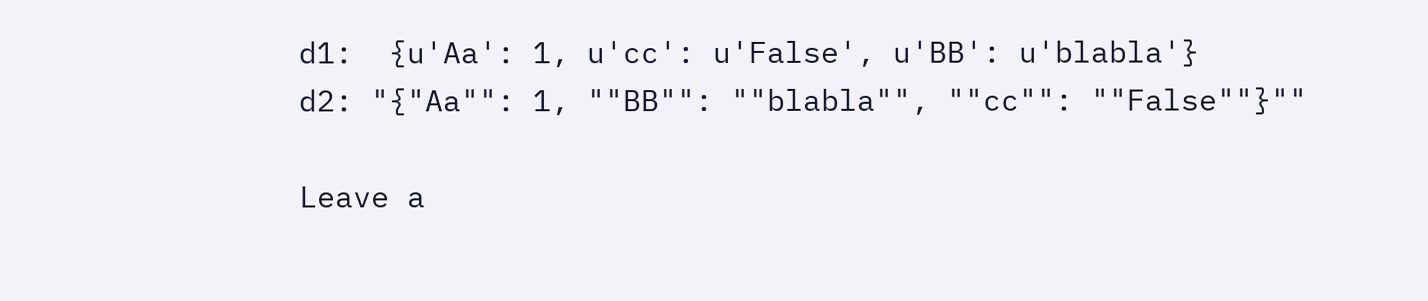d1:  {u'Aa': 1, u'cc': u'False', u'BB': u'blabla'}
d2: "{"Aa"": 1, ""BB"": ""blabla"", ""cc"": ""False""}""

Leave a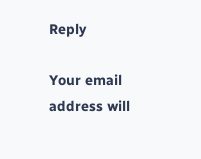Reply

Your email address will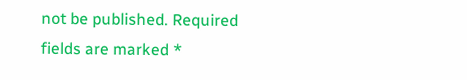not be published. Required fields are marked *